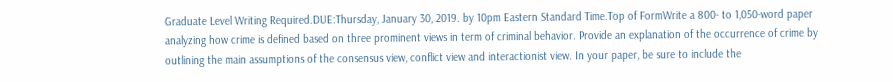Graduate Level Writing Required.DUE:Thursday, January 30, 2019. by 10pm Eastern Standard Time.Top of FormWrite a 800- to 1,050-word paper analyzing how crime is defined based on three prominent views in term of criminal behavior. Provide an explanation of the occurrence of crime by outlining the main assumptions of the consensus view, conflict view and interactionist view. In your paper, be sure to include the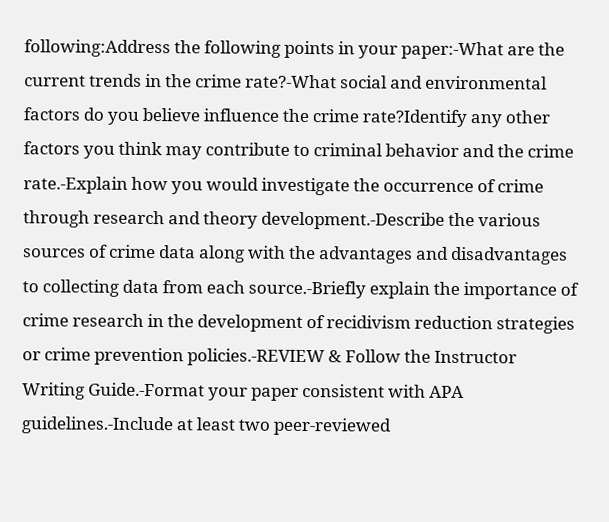following:Address the following points in your paper:-What are the current trends in the crime rate?-What social and environmental factors do you believe influence the crime rate?Identify any other factors you think may contribute to criminal behavior and the crime rate.-Explain how you would investigate the occurrence of crime through research and theory development.-Describe the various sources of crime data along with the advantages and disadvantages to collecting data from each source.-Briefly explain the importance of crime research in the development of recidivism reduction strategies or crime prevention policies.-REVIEW & Follow the Instructor Writing Guide.-Format your paper consistent with APA guidelines.-Include at least two peer-reviewed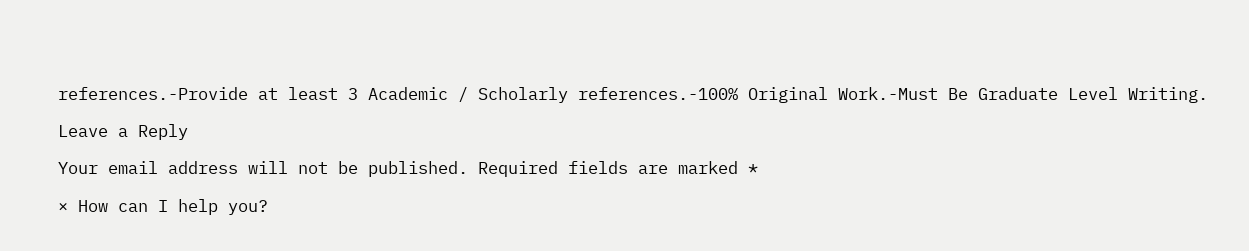references.-Provide at least 3 Academic / Scholarly references.-100% Original Work.-Must Be Graduate Level Writing.

Leave a Reply

Your email address will not be published. Required fields are marked *

× How can I help you?